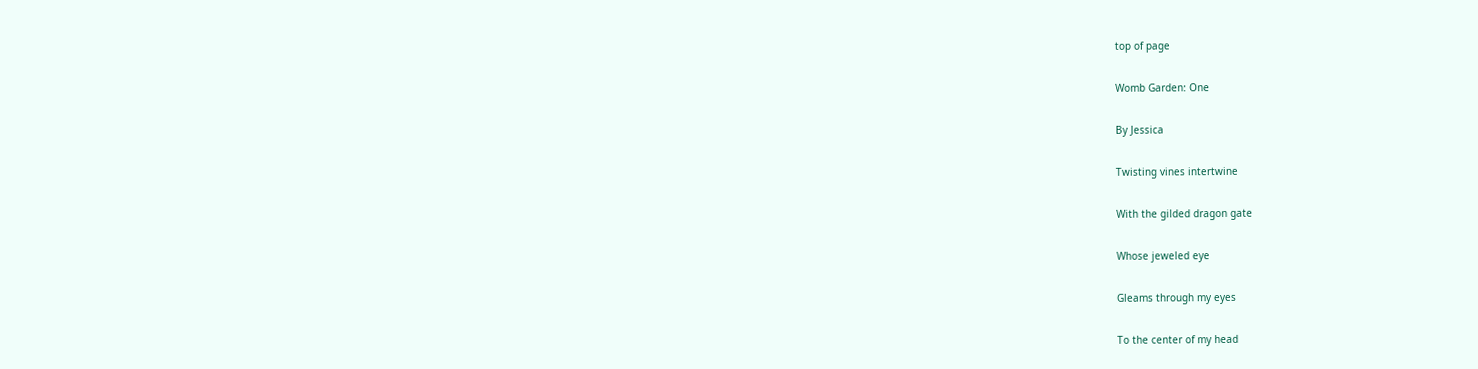top of page

Womb Garden: One

By Jessica

Twisting vines intertwine

With the gilded dragon gate

Whose jeweled eye

Gleams through my eyes

To the center of my head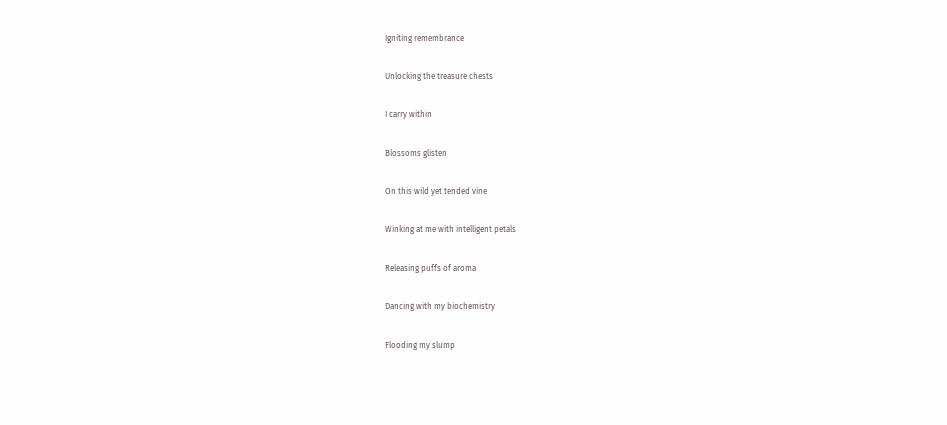Igniting remembrance

Unlocking the treasure chests

I carry within

Blossoms glisten

On this wild yet tended vine

Winking at me with intelligent petals

Releasing puffs of aroma

Dancing with my biochemistry

Flooding my slump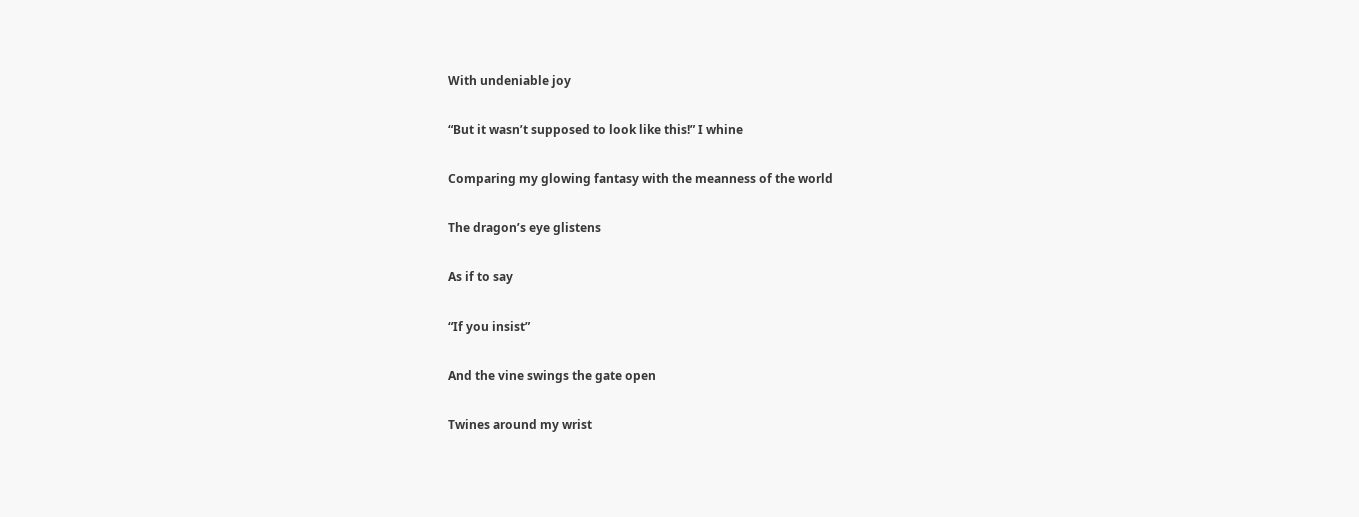With undeniable joy

“But it wasn’t supposed to look like this!” I whine

Comparing my glowing fantasy with the meanness of the world

The dragon’s eye glistens

As if to say

“If you insist”

And the vine swings the gate open

Twines around my wrist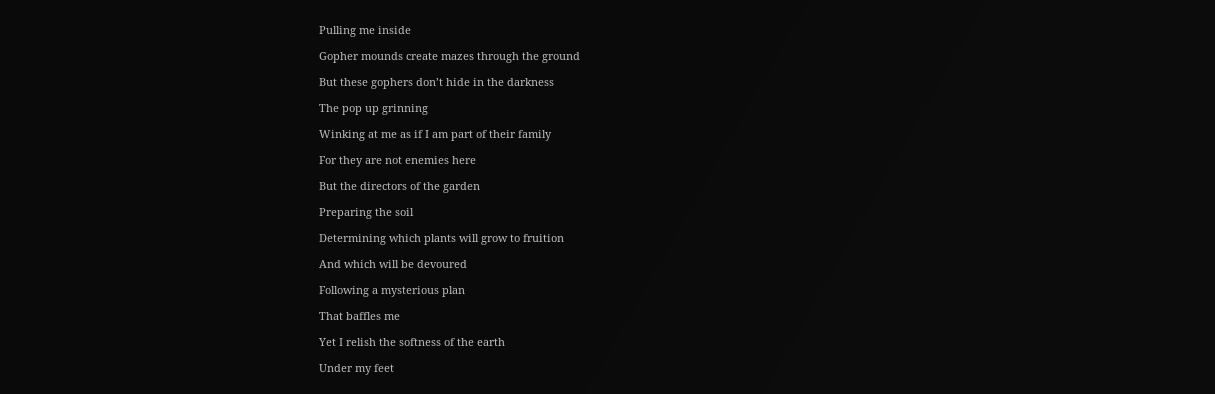Pulling me inside

Gopher mounds create mazes through the ground

But these gophers don’t hide in the darkness

The pop up grinning

Winking at me as if I am part of their family

For they are not enemies here

But the directors of the garden

Preparing the soil

Determining which plants will grow to fruition

And which will be devoured

Following a mysterious plan

That baffles me

Yet I relish the softness of the earth

Under my feet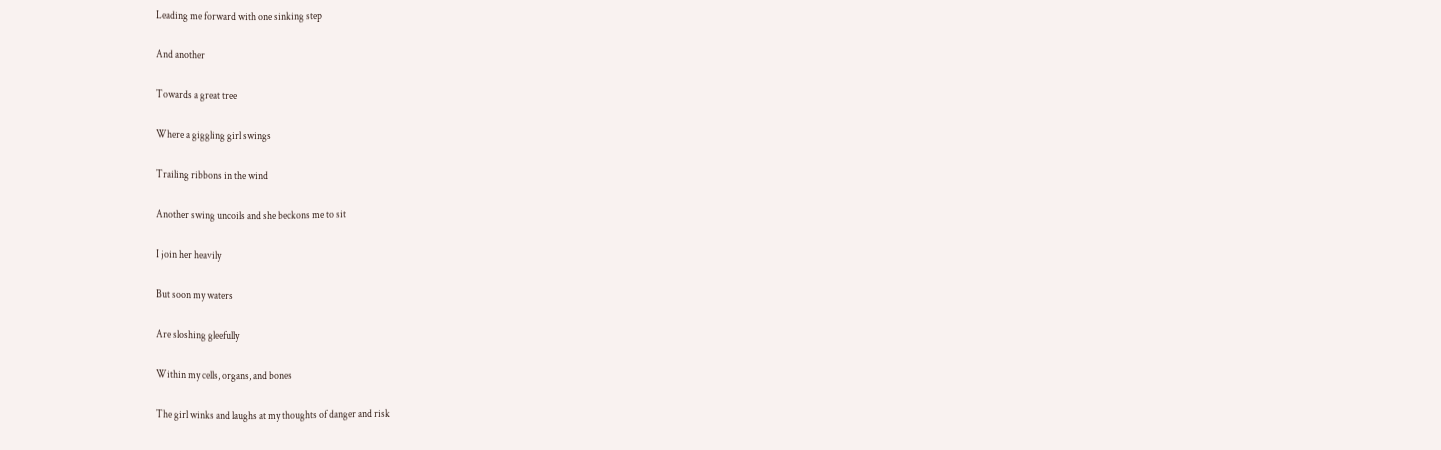Leading me forward with one sinking step

And another

Towards a great tree

Where a giggling girl swings

Trailing ribbons in the wind

Another swing uncoils and she beckons me to sit

I join her heavily

But soon my waters

Are sloshing gleefully

Within my cells, organs, and bones

The girl winks and laughs at my thoughts of danger and risk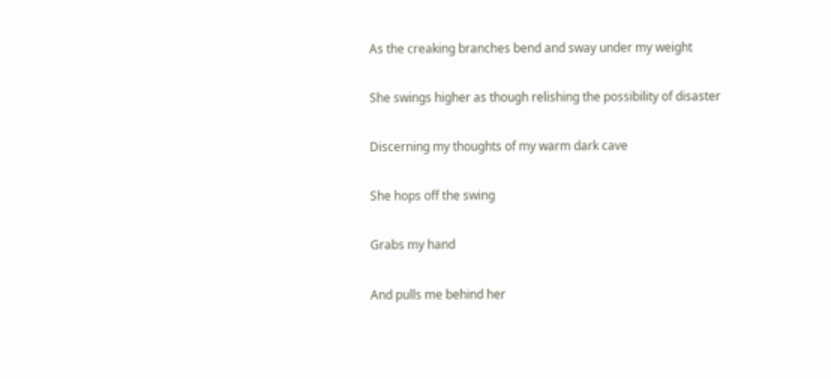As the creaking branches bend and sway under my weight

She swings higher as though relishing the possibility of disaster

Discerning my thoughts of my warm dark cave

She hops off the swing

Grabs my hand

And pulls me behind her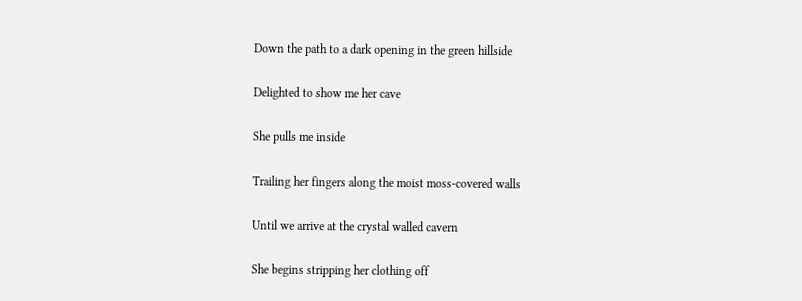Down the path to a dark opening in the green hillside

Delighted to show me her cave

She pulls me inside

Trailing her fingers along the moist moss-covered walls

Until we arrive at the crystal walled cavern

She begins stripping her clothing off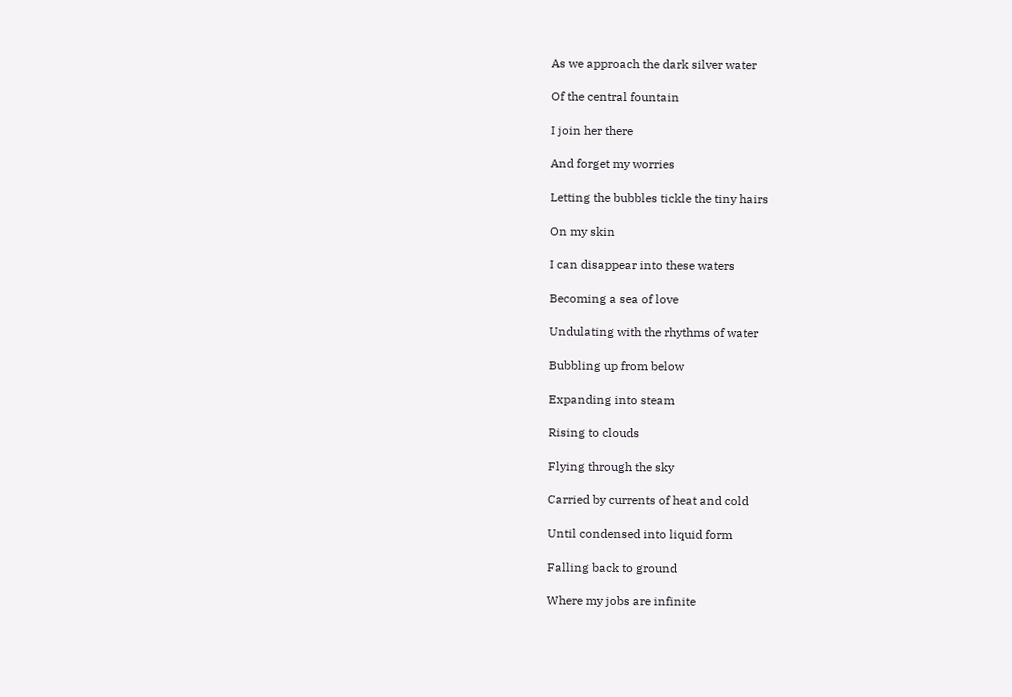As we approach the dark silver water

Of the central fountain

I join her there

And forget my worries

Letting the bubbles tickle the tiny hairs

On my skin

I can disappear into these waters

Becoming a sea of love

Undulating with the rhythms of water

Bubbling up from below

Expanding into steam

Rising to clouds

Flying through the sky

Carried by currents of heat and cold

Until condensed into liquid form

Falling back to ground

Where my jobs are infinite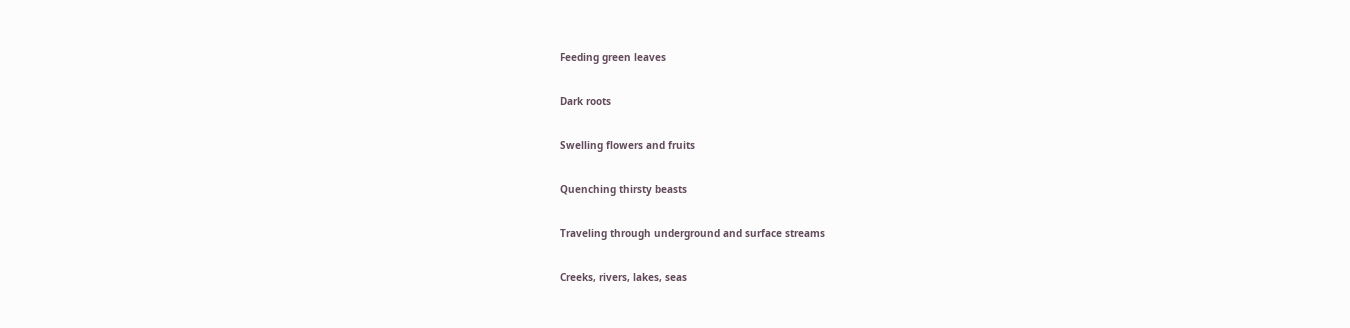Feeding green leaves

Dark roots

Swelling flowers and fruits

Quenching thirsty beasts

Traveling through underground and surface streams

Creeks, rivers, lakes, seas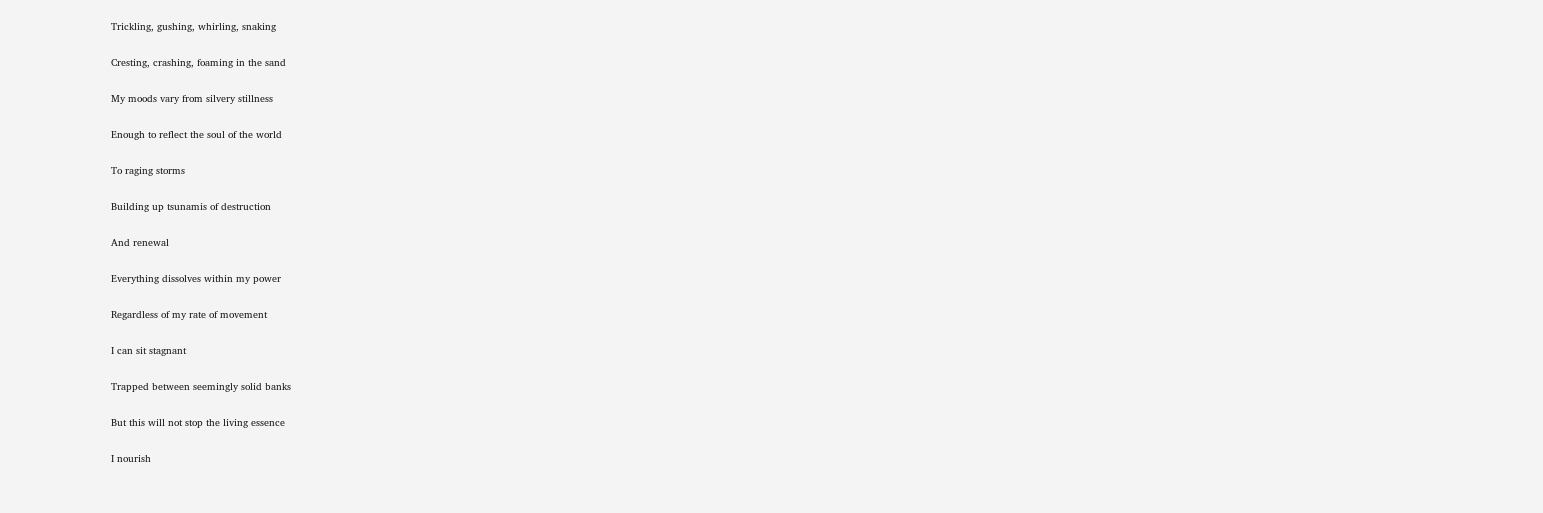Trickling, gushing, whirling, snaking

Cresting, crashing, foaming in the sand

My moods vary from silvery stillness

Enough to reflect the soul of the world

To raging storms

Building up tsunamis of destruction

And renewal

Everything dissolves within my power

Regardless of my rate of movement

I can sit stagnant

Trapped between seemingly solid banks

But this will not stop the living essence

I nourish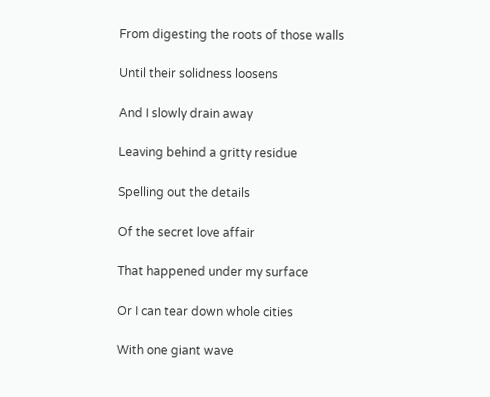From digesting the roots of those walls

Until their solidness loosens

And I slowly drain away

Leaving behind a gritty residue

Spelling out the details

Of the secret love affair

That happened under my surface

Or I can tear down whole cities

With one giant wave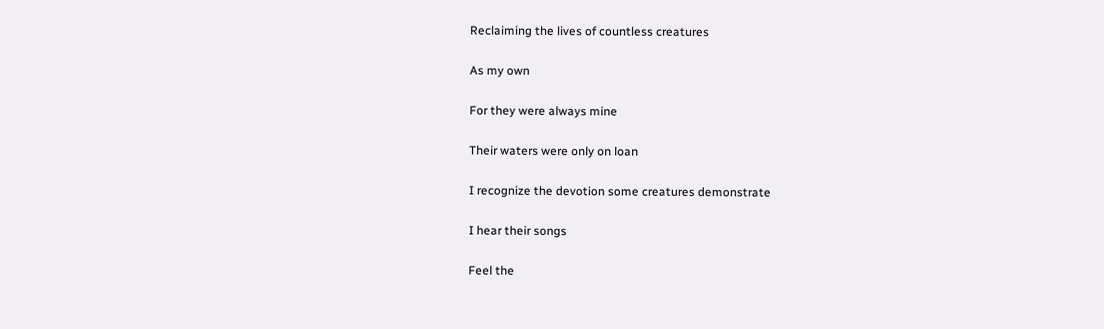Reclaiming the lives of countless creatures

As my own

For they were always mine

Their waters were only on loan

I recognize the devotion some creatures demonstrate

I hear their songs

Feel the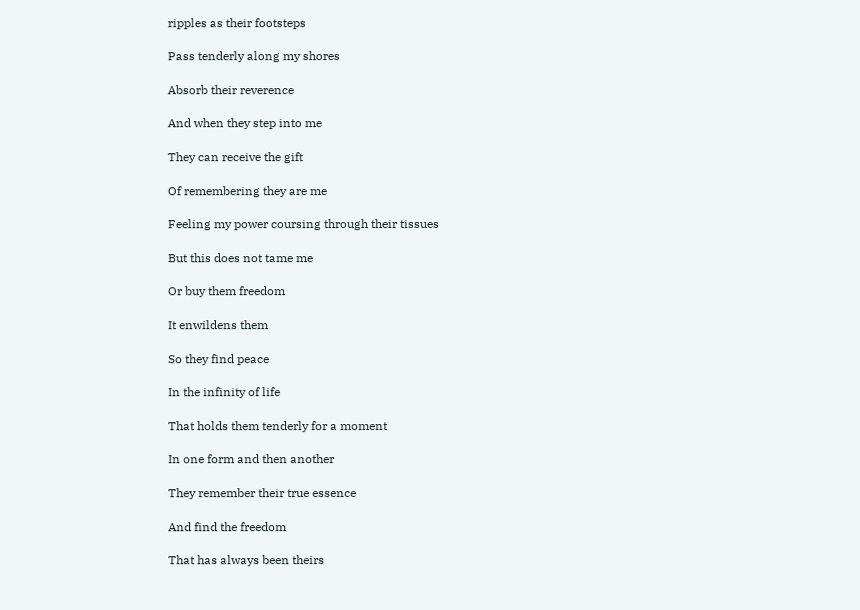ripples as their footsteps

Pass tenderly along my shores

Absorb their reverence

And when they step into me

They can receive the gift

Of remembering they are me

Feeling my power coursing through their tissues

But this does not tame me

Or buy them freedom

It enwildens them

So they find peace

In the infinity of life

That holds them tenderly for a moment

In one form and then another

They remember their true essence

And find the freedom

That has always been theirs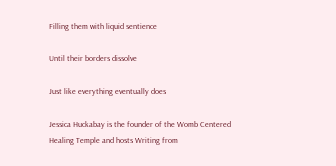Filling them with liquid sentience

Until their borders dissolve

Just like everything eventually does

Jessica Huckabay is the founder of the Womb Centered Healing Temple and hosts Writing from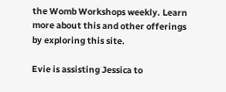the Womb Workshops weekly. Learn more about this and other offerings by exploring this site.

Evie is assisting Jessica to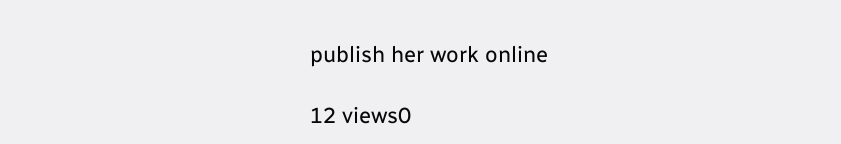publish her work online

12 views0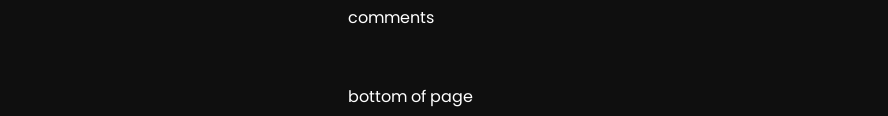comments


bottom of page